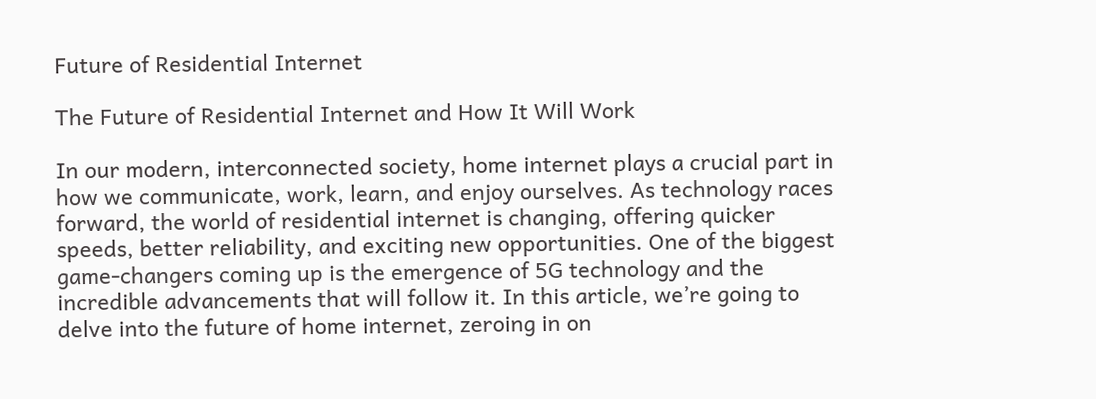Future of Residential Internet

The Future of Residential Internet and How It Will Work

In our modern, interconnected society, home internet plays a crucial part in how we communicate, work, learn, and enjoy ourselves. As technology races forward, the world of residential internet is changing, offering quicker speeds, better reliability, and exciting new opportunities. One of the biggest game-changers coming up is the emergence of 5G technology and the incredible advancements that will follow it. In this article, we’re going to delve into the future of home internet, zeroing in on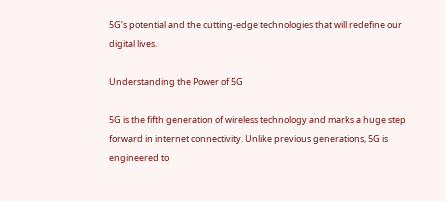5G’s potential and the cutting-edge technologies that will redefine our digital lives.

Understanding the Power of 5G

5G is the fifth generation of wireless technology and marks a huge step forward in internet connectivity. Unlike previous generations, 5G is engineered to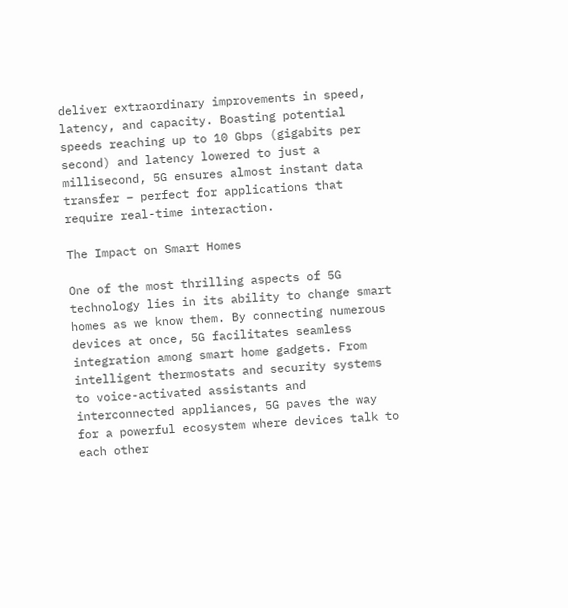deliver extraordinary improvements in speed, latency, and capacity. Boasting potential speeds reaching up to 10 Gbps (gigabits per second) and latency lowered to just a millisecond, 5G ensures almost instant data transfer – perfect for applications that require real-time interaction.

The Impact on Smart Homes

One of the most thrilling aspects of 5G technology lies in its ability to change smart homes as we know them. By connecting numerous devices at once, 5G facilitates seamless integration among smart home gadgets. From intelligent thermostats and security systems to voice-activated assistants and interconnected appliances, 5G paves the way for a powerful ecosystem where devices talk to each other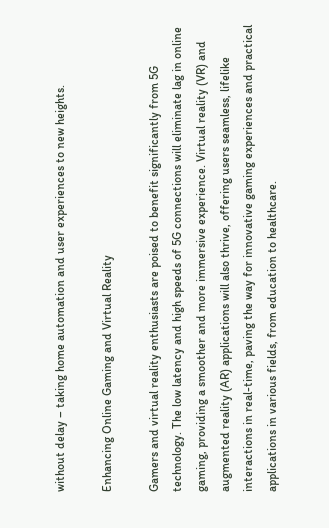without delay – taking home automation and user experiences to new heights.

Enhancing Online Gaming and Virtual Reality

Gamers and virtual reality enthusiasts are poised to benefit significantly from 5G technology. The low latency and high speeds of 5G connections will eliminate lag in online gaming, providing a smoother and more immersive experience. Virtual reality (VR) and augmented reality (AR) applications will also thrive, offering users seamless, lifelike interactions in real-time, paving the way for innovative gaming experiences and practical applications in various fields, from education to healthcare.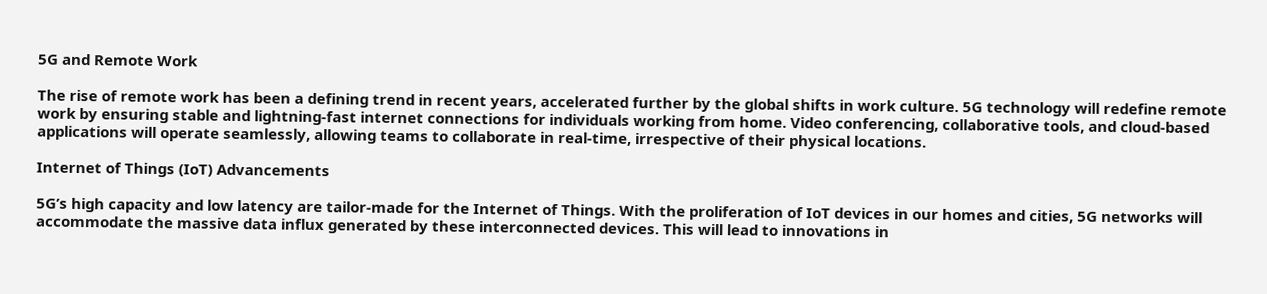5G and Remote Work

The rise of remote work has been a defining trend in recent years, accelerated further by the global shifts in work culture. 5G technology will redefine remote work by ensuring stable and lightning-fast internet connections for individuals working from home. Video conferencing, collaborative tools, and cloud-based applications will operate seamlessly, allowing teams to collaborate in real-time, irrespective of their physical locations.

Internet of Things (IoT) Advancements

5G’s high capacity and low latency are tailor-made for the Internet of Things. With the proliferation of IoT devices in our homes and cities, 5G networks will accommodate the massive data influx generated by these interconnected devices. This will lead to innovations in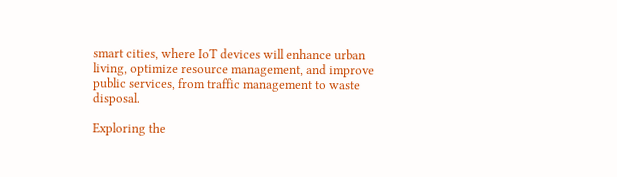smart cities, where IoT devices will enhance urban living, optimize resource management, and improve public services, from traffic management to waste disposal.

Exploring the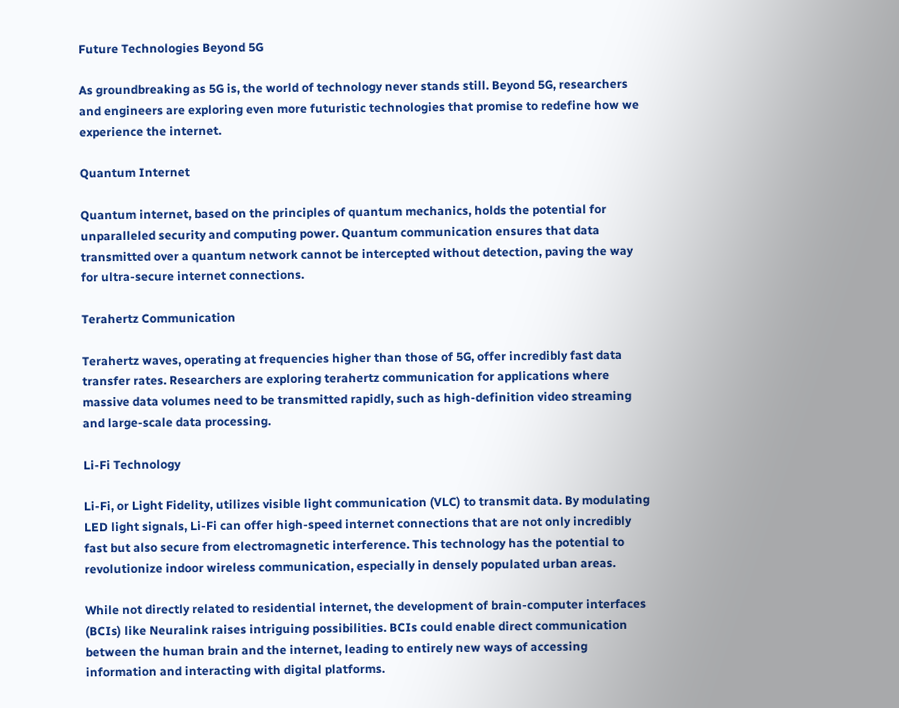Future Technologies Beyond 5G

As groundbreaking as 5G is, the world of technology never stands still. Beyond 5G, researchers and engineers are exploring even more futuristic technologies that promise to redefine how we experience the internet.

Quantum Internet

Quantum internet, based on the principles of quantum mechanics, holds the potential for unparalleled security and computing power. Quantum communication ensures that data transmitted over a quantum network cannot be intercepted without detection, paving the way for ultra-secure internet connections.

Terahertz Communication

Terahertz waves, operating at frequencies higher than those of 5G, offer incredibly fast data transfer rates. Researchers are exploring terahertz communication for applications where massive data volumes need to be transmitted rapidly, such as high-definition video streaming and large-scale data processing.

Li-Fi Technology

Li-Fi, or Light Fidelity, utilizes visible light communication (VLC) to transmit data. By modulating LED light signals, Li-Fi can offer high-speed internet connections that are not only incredibly fast but also secure from electromagnetic interference. This technology has the potential to revolutionize indoor wireless communication, especially in densely populated urban areas.

While not directly related to residential internet, the development of brain-computer interfaces (BCIs) like Neuralink raises intriguing possibilities. BCIs could enable direct communication between the human brain and the internet, leading to entirely new ways of accessing information and interacting with digital platforms.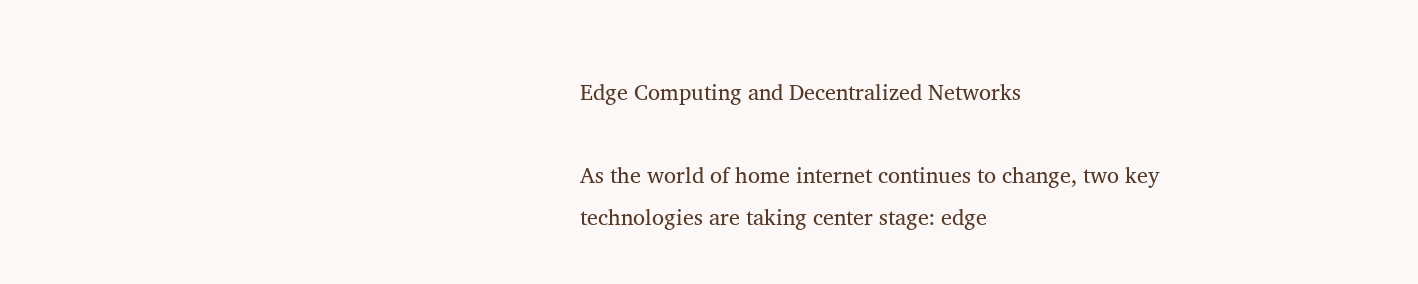Edge Computing and Decentralized Networks

As the world of home internet continues to change, two key technologies are taking center stage: edge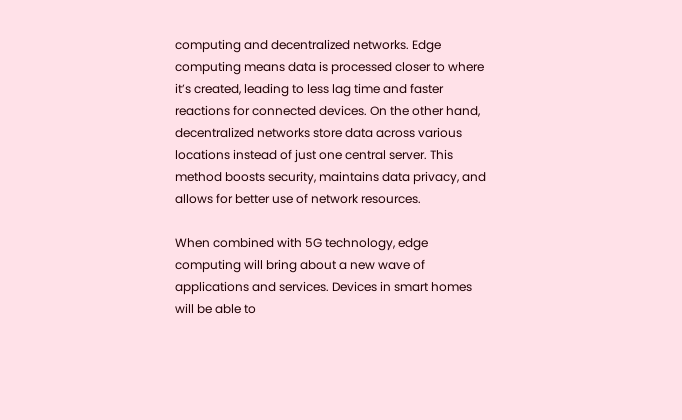computing and decentralized networks. Edge computing means data is processed closer to where it’s created, leading to less lag time and faster reactions for connected devices. On the other hand, decentralized networks store data across various locations instead of just one central server. This method boosts security, maintains data privacy, and allows for better use of network resources.

When combined with 5G technology, edge computing will bring about a new wave of applications and services. Devices in smart homes will be able to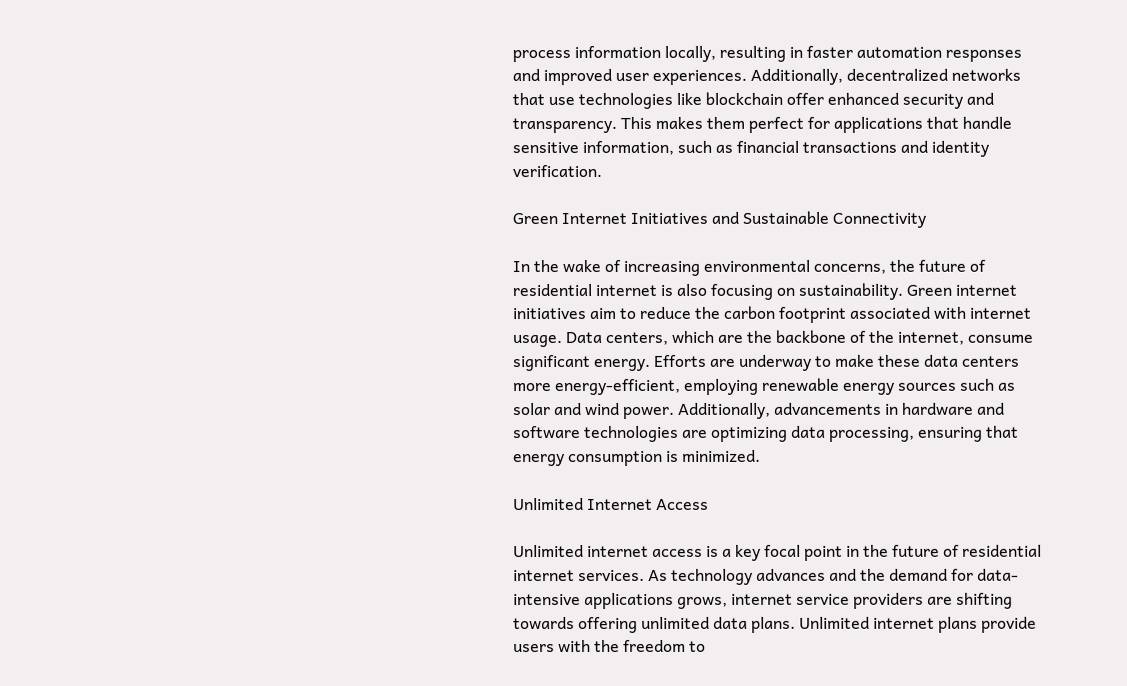process information locally, resulting in faster automation responses and improved user experiences. Additionally, decentralized networks that use technologies like blockchain offer enhanced security and transparency. This makes them perfect for applications that handle sensitive information, such as financial transactions and identity verification.

Green Internet Initiatives and Sustainable Connectivity

In the wake of increasing environmental concerns, the future of residential internet is also focusing on sustainability. Green internet initiatives aim to reduce the carbon footprint associated with internet usage. Data centers, which are the backbone of the internet, consume significant energy. Efforts are underway to make these data centers more energy-efficient, employing renewable energy sources such as solar and wind power. Additionally, advancements in hardware and software technologies are optimizing data processing, ensuring that energy consumption is minimized.

Unlimited Internet Access

Unlimited internet access is a key focal point in the future of residential internet services. As technology advances and the demand for data-intensive applications grows, internet service providers are shifting towards offering unlimited data plans. Unlimited internet plans provide users with the freedom to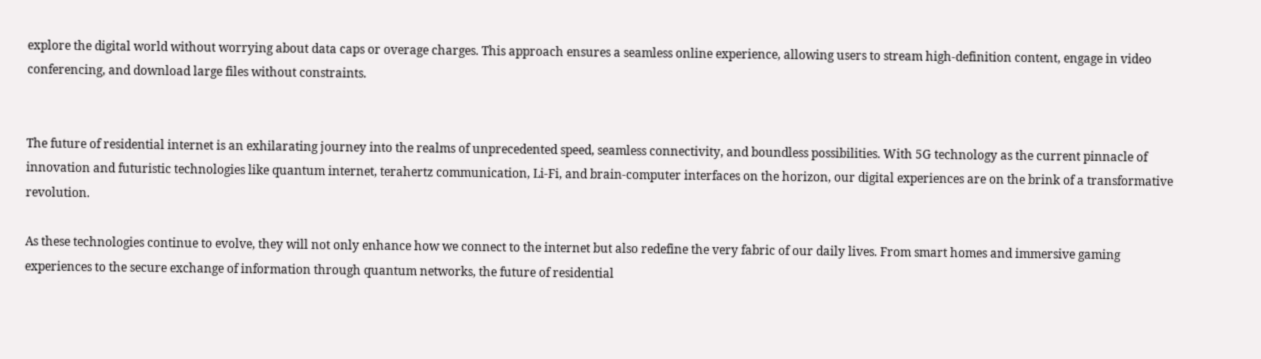explore the digital world without worrying about data caps or overage charges. This approach ensures a seamless online experience, allowing users to stream high-definition content, engage in video conferencing, and download large files without constraints.


The future of residential internet is an exhilarating journey into the realms of unprecedented speed, seamless connectivity, and boundless possibilities. With 5G technology as the current pinnacle of innovation and futuristic technologies like quantum internet, terahertz communication, Li-Fi, and brain-computer interfaces on the horizon, our digital experiences are on the brink of a transformative revolution.

As these technologies continue to evolve, they will not only enhance how we connect to the internet but also redefine the very fabric of our daily lives. From smart homes and immersive gaming experiences to the secure exchange of information through quantum networks, the future of residential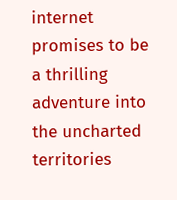internet promises to be a thrilling adventure into the uncharted territories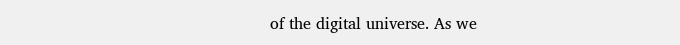of the digital universe. As we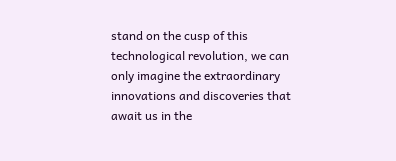stand on the cusp of this technological revolution, we can only imagine the extraordinary innovations and discoveries that await us in the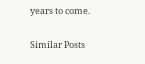years to come.

Similar Posts